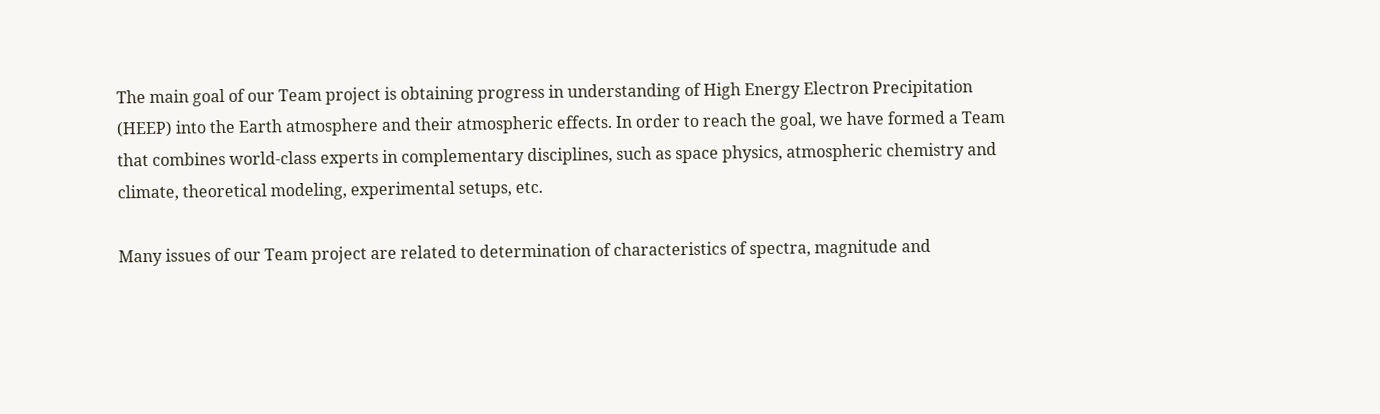The main goal of our Team project is obtaining progress in understanding of High Energy Electron Precipitation (HEEP) into the Earth atmosphere and their atmospheric effects. In order to reach the goal, we have formed a Team that combines world-class experts in complementary disciplines, such as space physics, atmospheric chemistry and climate, theoretical modeling, experimental setups, etc.

Many issues of our Team project are related to determination of characteristics of spectra, magnitude and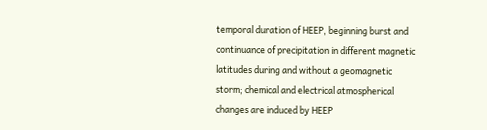temporal duration of HEEP, beginning burst and continuance of precipitation in different magnetic latitudes during and without a geomagnetic storm; chemical and electrical atmospherical changes are induced by HEEP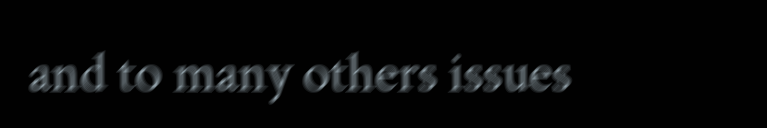and to many others issues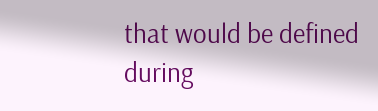that would be defined during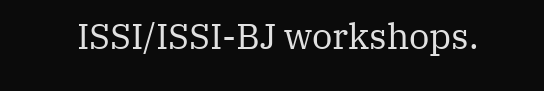ISSI/ISSI-BJ workshops.